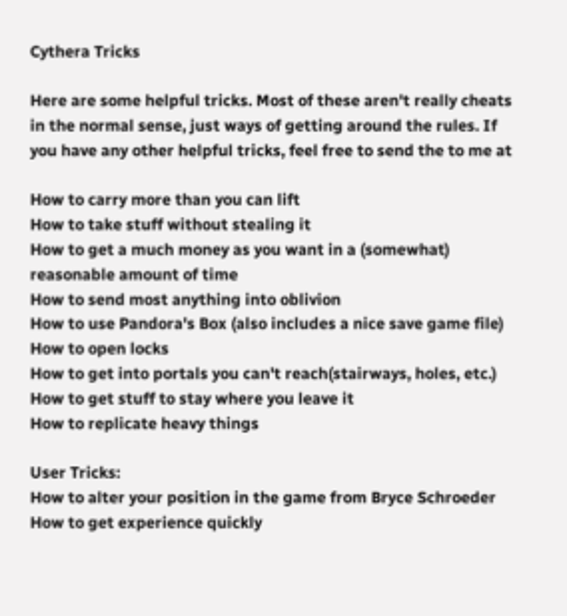Cythera Tricks

Here are some helpful tricks. Most of these aren't really cheats in the normal sense, just ways of getting around the rules. If you have any other helpful tricks, feel free to send the to me at

How to carry more than you can lift
How to take stuff without stealing it
How to get a much money as you want in a (somewhat) reasonable amount of time
How to send most anything into oblivion
How to use Pandora's Box (also includes a nice save game file)
How to open locks
How to get into portals you can't reach(stairways, holes, etc.)
How to get stuff to stay where you leave it
How to replicate heavy things

User Tricks:
How to alter your position in the game from Bryce Schroeder
How to get experience quickly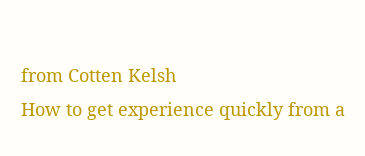from Cotten Kelsh
How to get experience quickly from a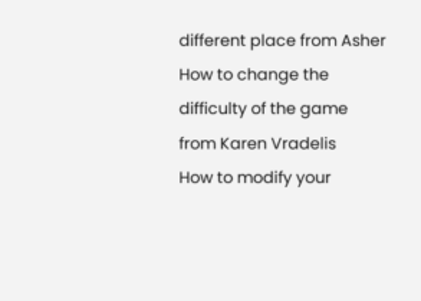different place from Asher
How to change the difficulty of the game from Karen Vradelis
How to modify your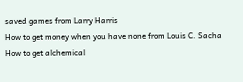saved games from Larry Harris
How to get money when you have none from Louis C. Sacha
How to get alchemical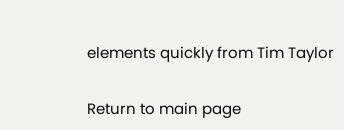elements quickly from Tim Taylor

Return to main page